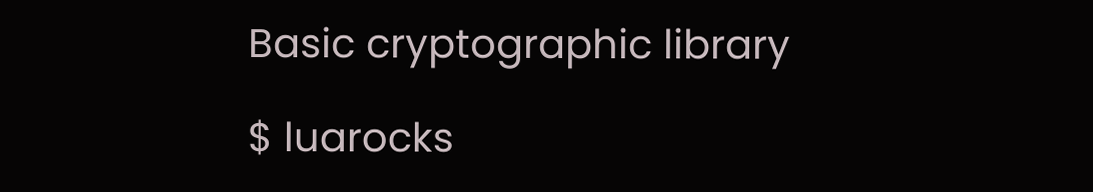Basic cryptographic library

$ luarocks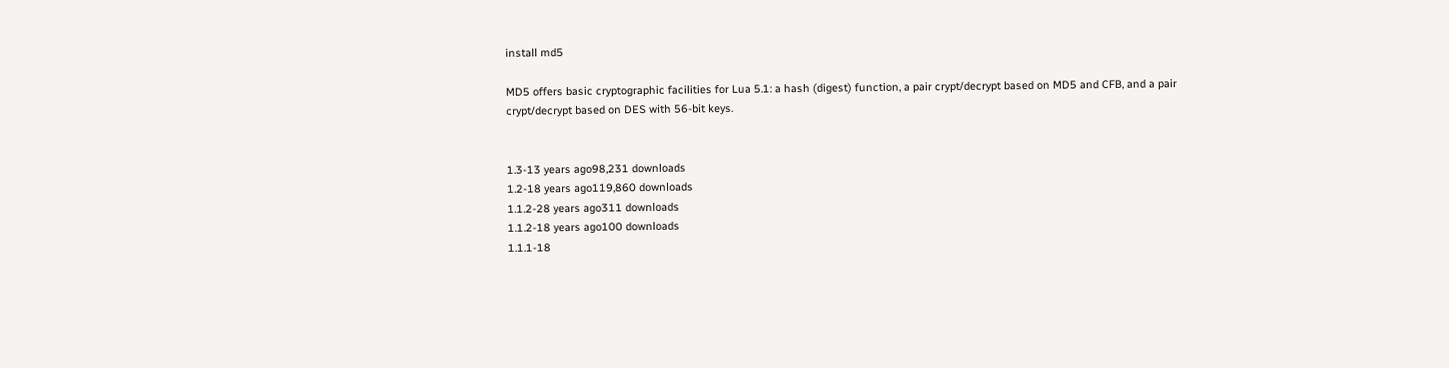install md5

MD5 offers basic cryptographic facilities for Lua 5.1: a hash (digest) function, a pair crypt/decrypt based on MD5 and CFB, and a pair crypt/decrypt based on DES with 56-bit keys.


1.3-13 years ago98,231 downloads
1.2-18 years ago119,860 downloads
1.1.2-28 years ago311 downloads
1.1.2-18 years ago100 downloads
1.1.1-18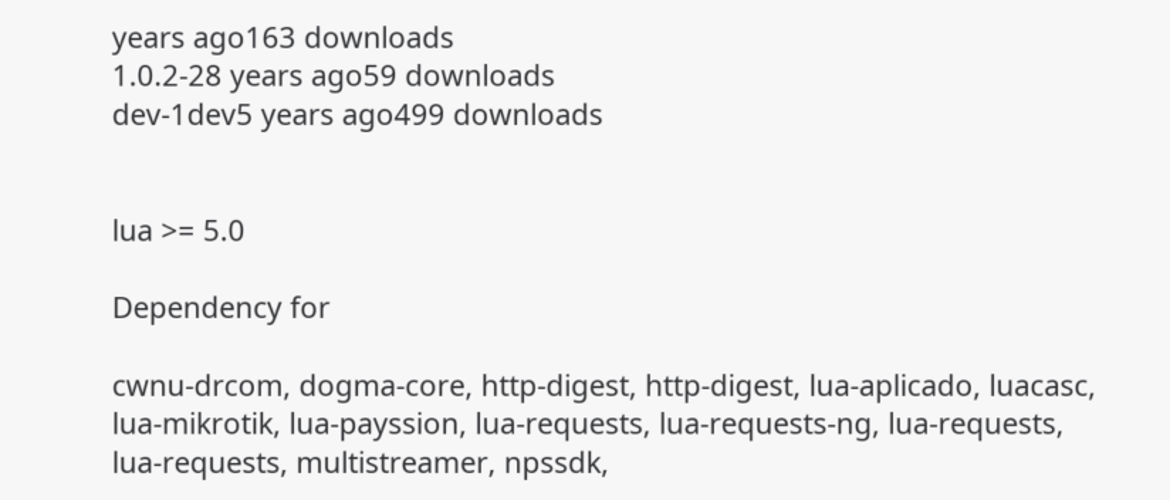years ago163 downloads
1.0.2-28 years ago59 downloads
dev-1dev5 years ago499 downloads


lua >= 5.0

Dependency for

cwnu-drcom, dogma-core, http-digest, http-digest, lua-aplicado, luacasc, lua-mikrotik, lua-payssion, lua-requests, lua-requests-ng, lua-requests, lua-requests, multistreamer, npssdk,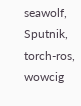seawolf, Sputnik, torch-ros, wowcig